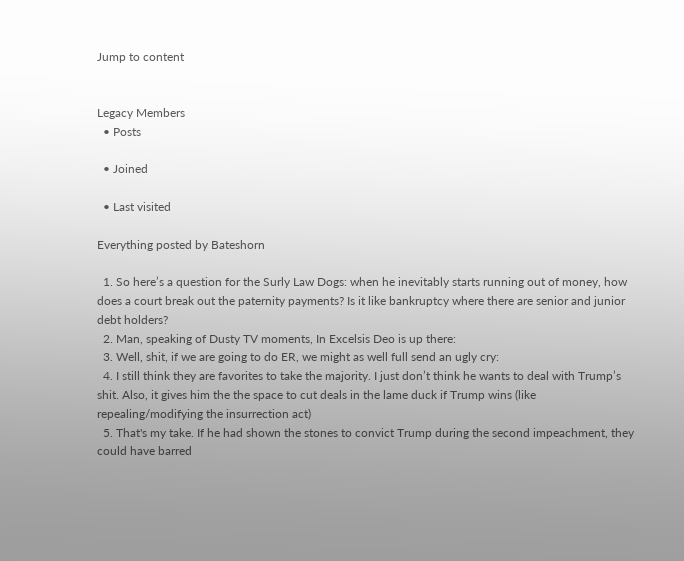Jump to content


Legacy Members
  • Posts

  • Joined

  • Last visited

Everything posted by Bateshorn

  1. So here’s a question for the Surly Law Dogs: when he inevitably starts running out of money, how does a court break out the paternity payments? Is it like bankruptcy where there are senior and junior debt holders?
  2. Man, speaking of Dusty TV moments, In Excelsis Deo is up there:
  3. Well, shit, if we are going to do ER, we might as well full send an ugly cry:
  4. I still think they are favorites to take the majority. I just don’t think he wants to deal with Trump’s shit. Also, it gives him the the space to cut deals in the lame duck if Trump wins (like repealing/modifying the insurrection act)
  5. That's my take. If he had shown the stones to convict Trump during the second impeachment, they could have barred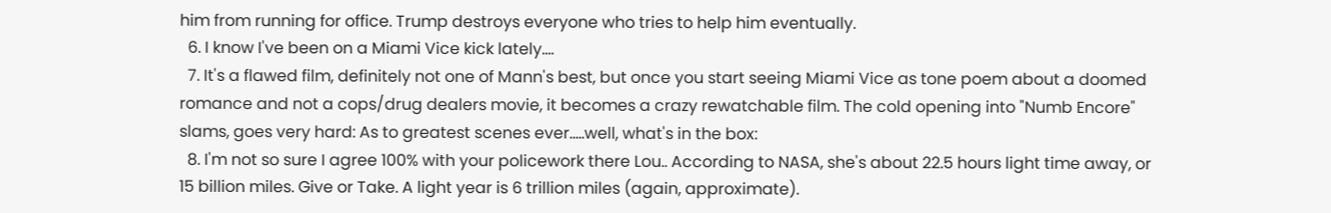him from running for office. Trump destroys everyone who tries to help him eventually.
  6. I know I've been on a Miami Vice kick lately....
  7. It's a flawed film, definitely not one of Mann's best, but once you start seeing Miami Vice as tone poem about a doomed romance and not a cops/drug dealers movie, it becomes a crazy rewatchable film. The cold opening into "Numb Encore" slams, goes very hard: As to greatest scenes ever.....well, what's in the box:
  8. I'm not so sure I agree 100% with your policework there Lou.. According to NASA, she's about 22.5 hours light time away, or 15 billion miles. Give or Take. A light year is 6 trillion miles (again, approximate).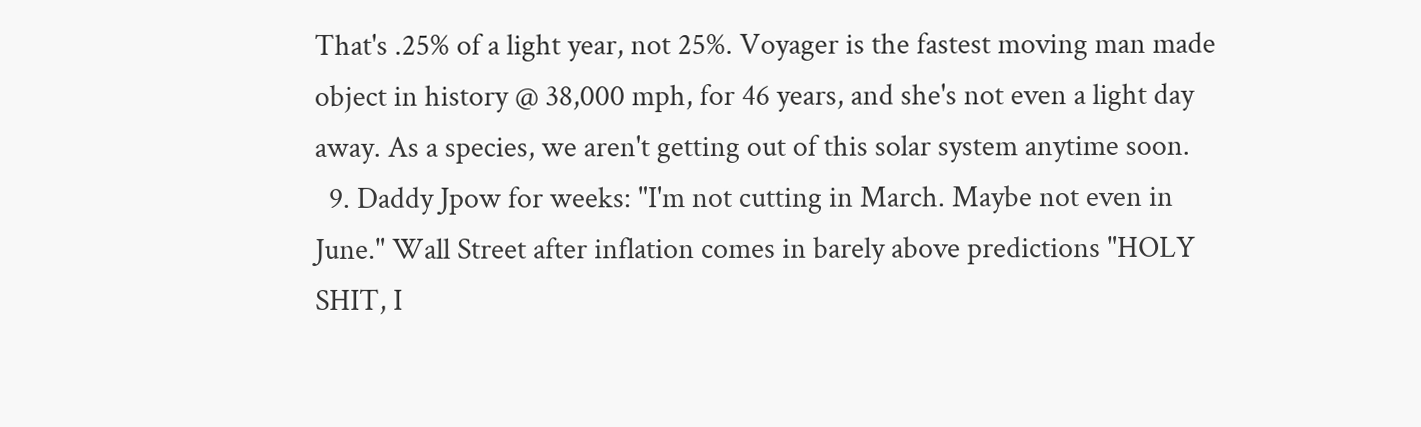That's .25% of a light year, not 25%. Voyager is the fastest moving man made object in history @ 38,000 mph, for 46 years, and she's not even a light day away. As a species, we aren't getting out of this solar system anytime soon.
  9. Daddy Jpow for weeks: "I'm not cutting in March. Maybe not even in June." Wall Street after inflation comes in barely above predictions "HOLY SHIT, I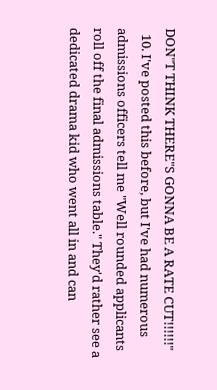DON"T THINK THERE"S GONNA BE A RATE CUT!!!!!!"
  10. I've posted this before, but I've had numerous admissions officers tell me "Well rounded applicants roll off the final admissions table." They'd rather see a dedicated drama kid who went all in and can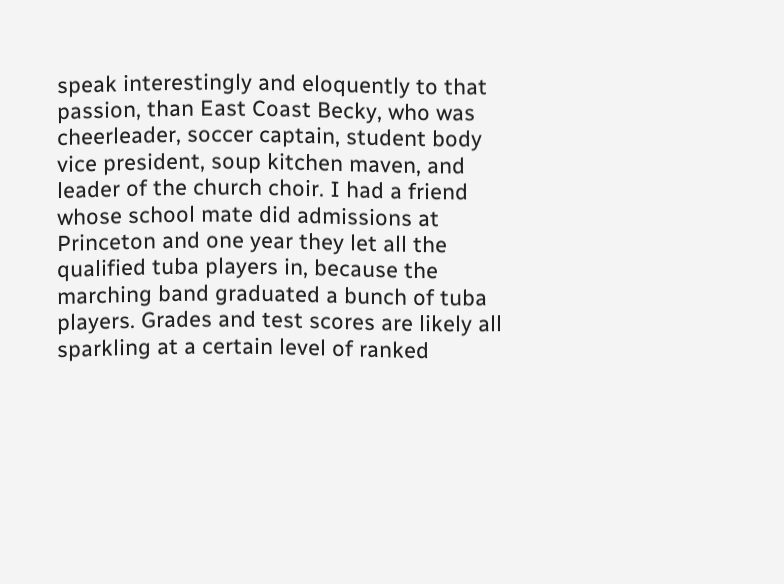speak interestingly and eloquently to that passion, than East Coast Becky, who was cheerleader, soccer captain, student body vice president, soup kitchen maven, and leader of the church choir. I had a friend whose school mate did admissions at Princeton and one year they let all the qualified tuba players in, because the marching band graduated a bunch of tuba players. Grades and test scores are likely all sparkling at a certain level of ranked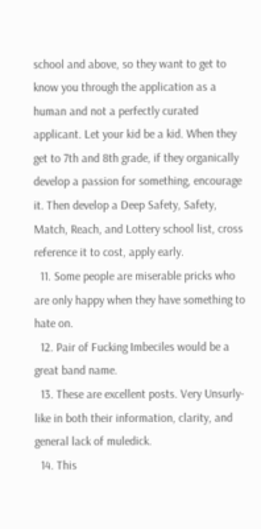school and above, so they want to get to know you through the application as a human and not a perfectly curated applicant. Let your kid be a kid. When they get to 7th and 8th grade, if they organically develop a passion for something, encourage it. Then develop a Deep Safety, Safety, Match, Reach, and Lottery school list, cross reference it to cost, apply early.
  11. Some people are miserable pricks who are only happy when they have something to hate on.
  12. Pair of Fucking Imbeciles would be a great band name.
  13. These are excellent posts. Very Unsurly-like in both their information, clarity, and general lack of muledick.
  14. This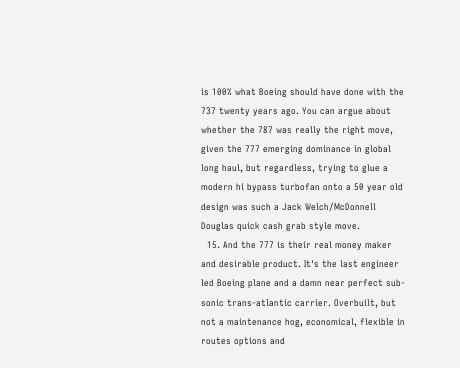is 100% what Boeing should have done with the 737 twenty years ago. You can argue about whether the 787 was really the right move, given the 777 emerging dominance in global long haul, but regardless, trying to glue a modern hi bypass turbofan onto a 50 year old design was such a Jack Welch/McDonnell Douglas quick cash grab style move.
  15. And the 777 is their real money maker and desirable product. It's the last engineer led Boeing plane and a damn near perfect sub-sonic trans-atlantic carrier. Overbuilt, but not a maintenance hog, economical, flexible in routes options and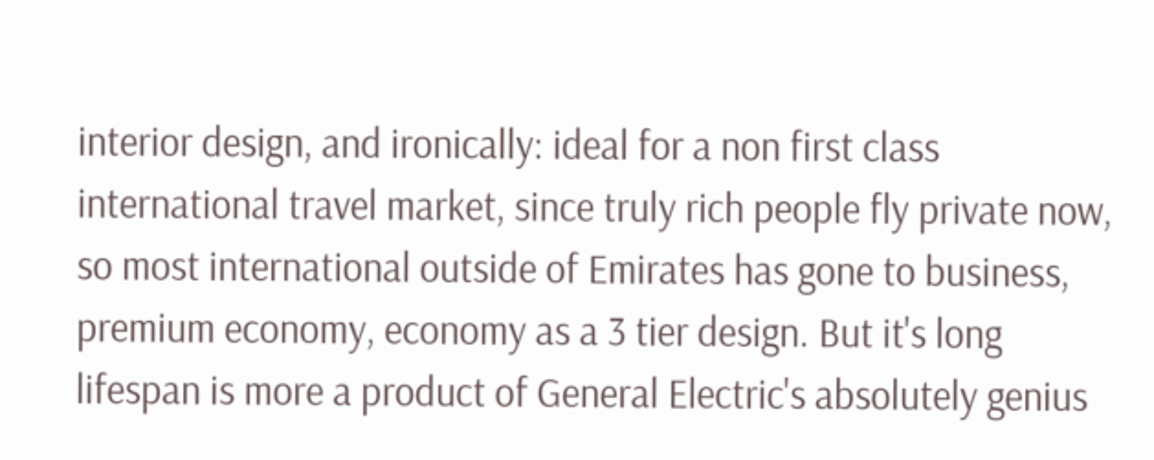interior design, and ironically: ideal for a non first class international travel market, since truly rich people fly private now, so most international outside of Emirates has gone to business, premium economy, economy as a 3 tier design. But it's long lifespan is more a product of General Electric's absolutely genius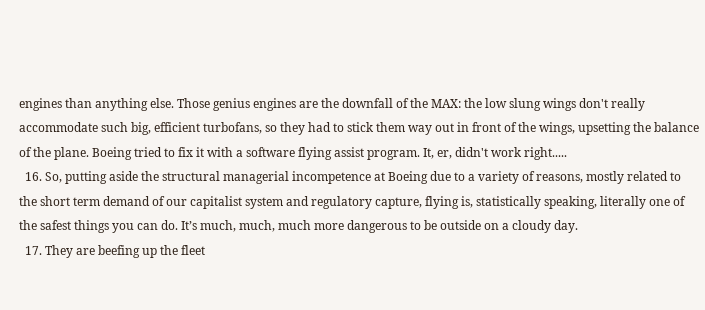engines than anything else. Those genius engines are the downfall of the MAX: the low slung wings don't really accommodate such big, efficient turbofans, so they had to stick them way out in front of the wings, upsetting the balance of the plane. Boeing tried to fix it with a software flying assist program. It, er, didn't work right.....
  16. So, putting aside the structural managerial incompetence at Boeing due to a variety of reasons, mostly related to the short term demand of our capitalist system and regulatory capture, flying is, statistically speaking, literally one of the safest things you can do. It’s much, much, much more dangerous to be outside on a cloudy day.
  17. They are beefing up the fleet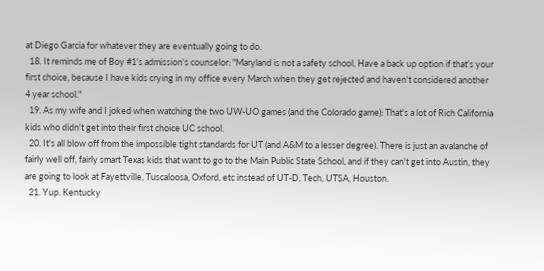at Diego Garcia for whatever they are eventually going to do.
  18. It reminds me of Boy #1's admission's counselor: "Maryland is not a safety school. Have a back up option if that's your first choice, because I have kids crying in my office every March when they get rejected and haven't considered another 4 year school."
  19. As my wife and I joked when watching the two UW-UO games (and the Colorado game): That's a lot of Rich California kids who didn't get into their first choice UC school.
  20. It's all blow off from the impossible tight standards for UT (and A&M to a lesser degree). There is just an avalanche of fairly well off, fairly smart Texas kids that want to go to the Main Public State School, and if they can't get into Austin, they are going to look at Fayettville, Tuscaloosa, Oxford, etc instead of UT-D, Tech, UTSA, Houston.
  21. Yup. Kentucky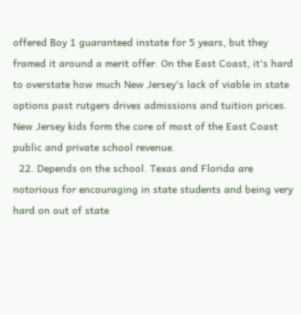offered Boy 1 guaranteed instate for 5 years, but they framed it around a merit offer. On the East Coast, it's hard to overstate how much New Jersey's lack of viable in state options past rutgers drives admissions and tuition prices. New Jersey kids form the core of most of the East Coast public and private school revenue.
  22. Depends on the school. Texas and Florida are notorious for encouraging in state students and being very hard on out of state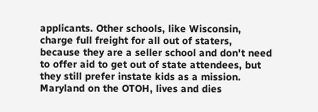applicants. Other schools, like Wisconsin, charge full freight for all out of staters, because they are a seller school and don't need to offer aid to get out of state attendees, but they still prefer instate kids as a mission. Maryland on the OTOH, lives and dies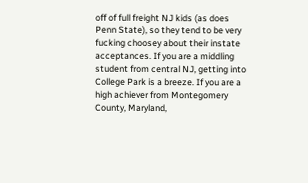off of full freight NJ kids (as does Penn State), so they tend to be very fucking choosey about their instate acceptances. If you are a middling student from central NJ, getting into College Park is a breeze. If you are a high achiever from Montegomery County, Maryland,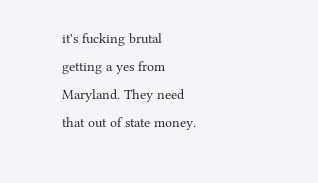it's fucking brutal getting a yes from Maryland. They need that out of state money.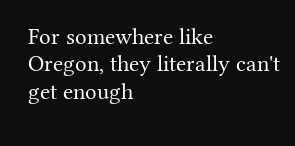For somewhere like Oregon, they literally can't get enough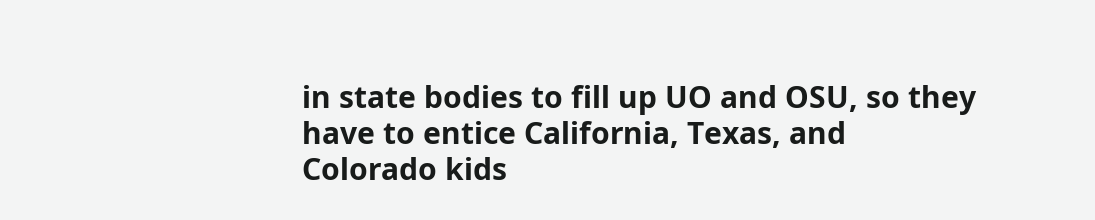in state bodies to fill up UO and OSU, so they have to entice California, Texas, and Colorado kids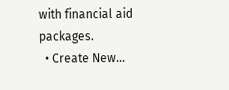with financial aid packages.
  • Create New...